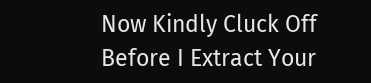Now Kindly Cluck Off Before I Extract Your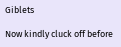Giblets

Now kindly cluck off before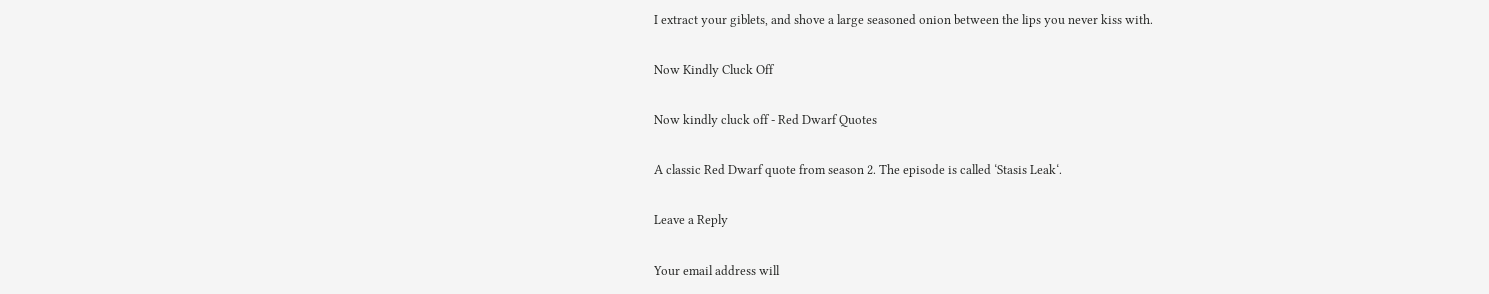I extract your giblets, and shove a large seasoned onion between the lips you never kiss with.

Now Kindly Cluck Off

Now kindly cluck off - Red Dwarf Quotes

A classic Red Dwarf quote from season 2. The episode is called ‘Stasis Leak‘.

Leave a Reply

Your email address will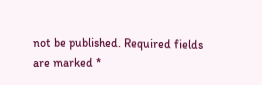not be published. Required fields are marked *